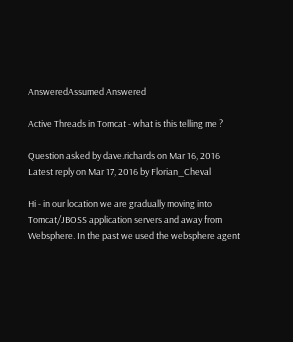AnsweredAssumed Answered

Active Threads in Tomcat - what is this telling me ?

Question asked by dave.richards on Mar 16, 2016
Latest reply on Mar 17, 2016 by Florian_Cheval

Hi - in our location we are gradually moving into Tomcat/JBOSS application servers and away from Websphere. In the past we used the websphere agent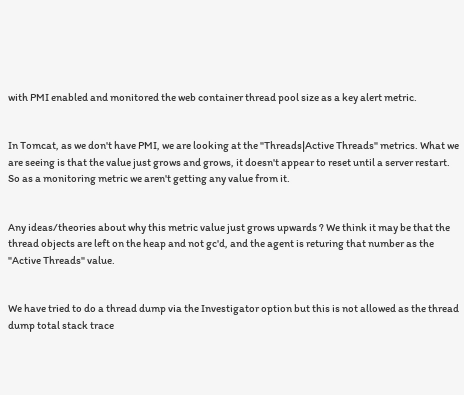with PMI enabled and monitored the web container thread pool size as a key alert metric.


In Tomcat, as we don't have PMI, we are looking at the "Threads|Active Threads" metrics. What we are seeing is that the value just grows and grows, it doesn't appear to reset until a server restart. So as a monitoring metric we aren't getting any value from it.


Any ideas/theories about why this metric value just grows upwards ? We think it may be that the thread objects are left on the heap and not gc'd, and the agent is returing that number as the "Active Threads" value.


We have tried to do a thread dump via the Investigator option but this is not allowed as the thread dump total stack trace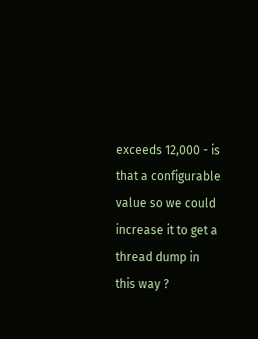exceeds 12,000 - is that a configurable value so we could increase it to get a thread dump in this way ?